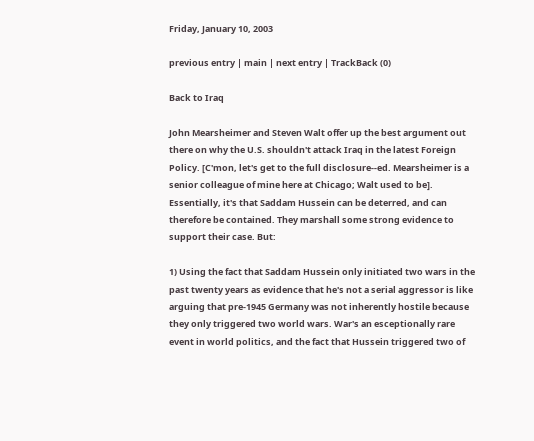Friday, January 10, 2003

previous entry | main | next entry | TrackBack (0)

Back to Iraq

John Mearsheimer and Steven Walt offer up the best argument out there on why the U.S. shouldn't attack Iraq in the latest Foreign Policy. [C'mon, let's get to the full disclosure--ed. Mearsheimer is a senior colleague of mine here at Chicago; Walt used to be]. Essentially, it's that Saddam Hussein can be deterred, and can therefore be contained. They marshall some strong evidence to support their case. But:

1) Using the fact that Saddam Hussein only initiated two wars in the past twenty years as evidence that he's not a serial aggressor is like arguing that pre-1945 Germany was not inherently hostile because they only triggered two world wars. War's an esceptionally rare event in world politics, and the fact that Hussein triggered two of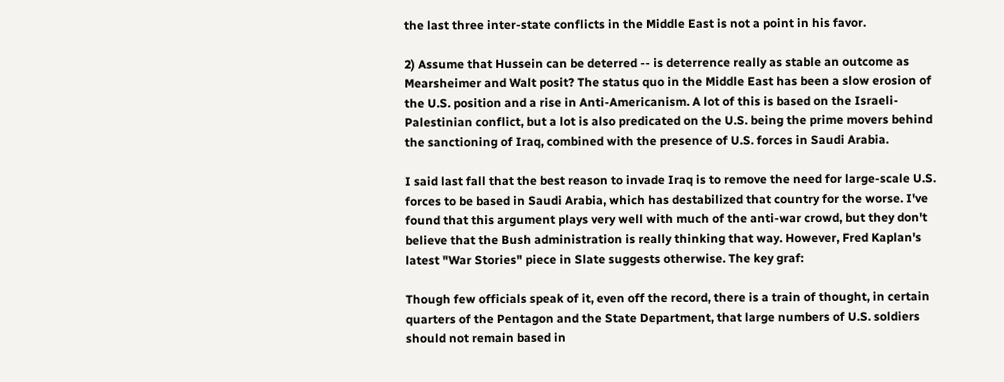the last three inter-state conflicts in the Middle East is not a point in his favor.

2) Assume that Hussein can be deterred -- is deterrence really as stable an outcome as Mearsheimer and Walt posit? The status quo in the Middle East has been a slow erosion of the U.S. position and a rise in Anti-Americanism. A lot of this is based on the Israeli-Palestinian conflict, but a lot is also predicated on the U.S. being the prime movers behind the sanctioning of Iraq, combined with the presence of U.S. forces in Saudi Arabia.

I said last fall that the best reason to invade Iraq is to remove the need for large-scale U.S. forces to be based in Saudi Arabia, which has destabilized that country for the worse. I've found that this argument plays very well with much of the anti-war crowd, but they don't believe that the Bush administration is really thinking that way. However, Fred Kaplan's latest "War Stories" piece in Slate suggests otherwise. The key graf:

Though few officials speak of it, even off the record, there is a train of thought, in certain quarters of the Pentagon and the State Department, that large numbers of U.S. soldiers should not remain based in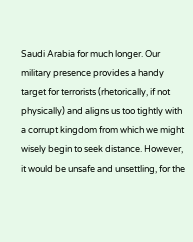Saudi Arabia for much longer. Our military presence provides a handy target for terrorists (rhetorically, if not physically) and aligns us too tightly with a corrupt kingdom from which we might wisely begin to seek distance. However, it would be unsafe and unsettling, for the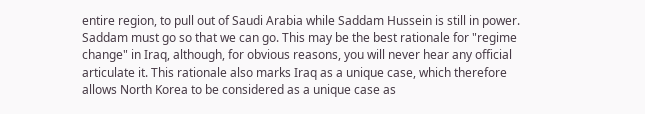entire region, to pull out of Saudi Arabia while Saddam Hussein is still in power. Saddam must go so that we can go. This may be the best rationale for "regime change" in Iraq, although, for obvious reasons, you will never hear any official articulate it. This rationale also marks Iraq as a unique case, which therefore allows North Korea to be considered as a unique case as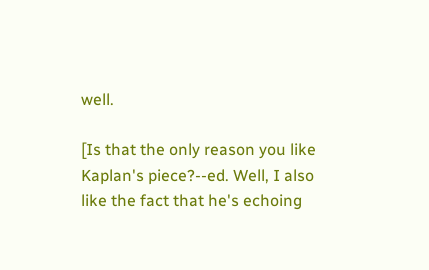well.

[Is that the only reason you like Kaplan's piece?--ed. Well, I also like the fact that he's echoing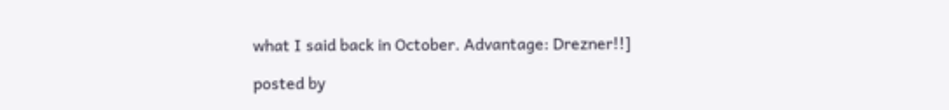what I said back in October. Advantage: Drezner!!]

posted by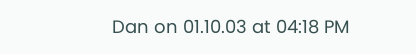Dan on 01.10.03 at 04:18 PM